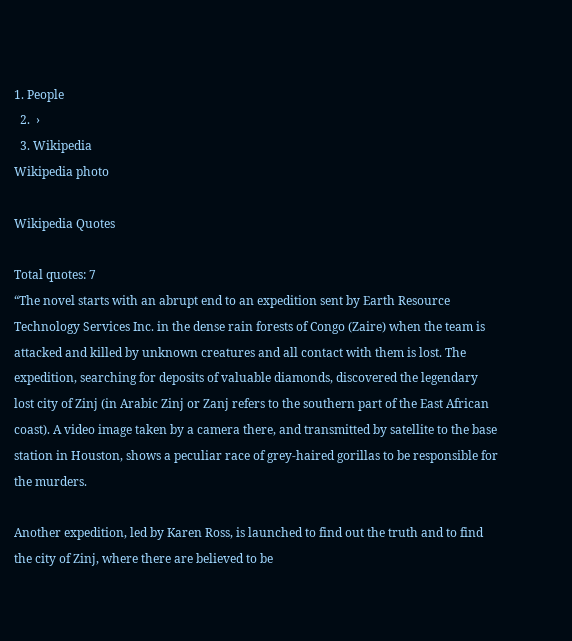1. People
  2.  ›
  3. Wikipedia
Wikipedia photo

Wikipedia Quotes

Total quotes: 7
“The novel starts with an abrupt end to an expedition sent by Earth Resource Technology Services Inc. in the dense rain forests of Congo (Zaire) when the team is attacked and killed by unknown creatures and all contact with them is lost. The expedition, searching for deposits of valuable diamonds, discovered the legendary lost city of Zinj (in Arabic Zinj or Zanj refers to the southern part of the East African coast). A video image taken by a camera there, and transmitted by satellite to the base station in Houston, shows a peculiar race of grey-haired gorillas to be responsible for the murders.

Another expedition, led by Karen Ross, is launched to find out the truth and to find the city of Zinj, where there are believed to be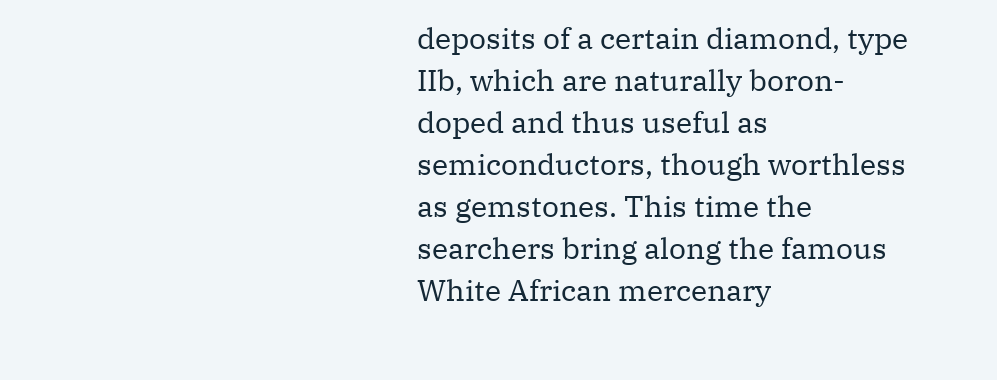deposits of a certain diamond, type IIb, which are naturally boron-doped and thus useful as semiconductors, though worthless as gemstones. This time the searchers bring along the famous White African mercenary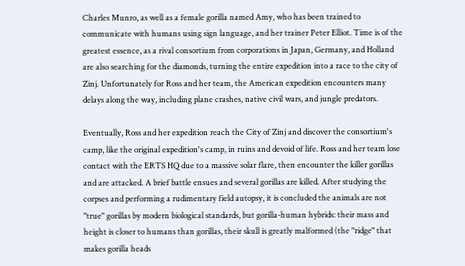Charles Munro, as well as a female gorilla named Amy, who has been trained to communicate with humans using sign language, and her trainer Peter Elliot. Time is of the greatest essence, as a rival consortium from corporations in Japan, Germany, and Holland are also searching for the diamonds, turning the entire expedition into a race to the city of Zinj. Unfortunately for Ross and her team, the American expedition encounters many delays along the way, including plane crashes, native civil wars, and jungle predators.

Eventually, Ross and her expedition reach the City of Zinj and discover the consortium's camp, like the original expedition's camp, in ruins and devoid of life. Ross and her team lose contact with the ERTS HQ due to a massive solar flare, then encounter the killer gorillas and are attacked. A brief battle ensues and several gorillas are killed. After studying the corpses and performing a rudimentary field autopsy, it is concluded the animals are not "true" gorillas by modern biological standards, but gorilla-human hybrids: their mass and height is closer to humans than gorillas, their skull is greatly malformed (the "ridge" that makes gorilla heads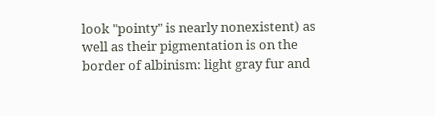look "pointy" is nearly nonexistent) as well as their pigmentation is on the border of albinism: light gray fur and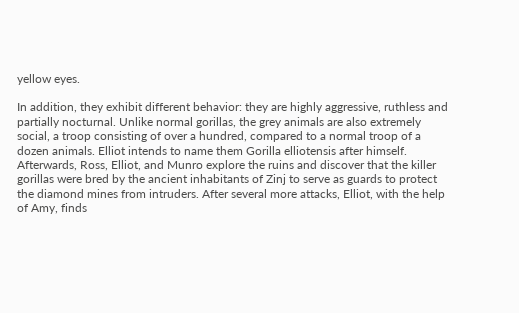yellow eyes.

In addition, they exhibit different behavior: they are highly aggressive, ruthless and partially nocturnal. Unlike normal gorillas, the grey animals are also extremely social, a troop consisting of over a hundred, compared to a normal troop of a dozen animals. Elliot intends to name them Gorilla elliotensis after himself. Afterwards, Ross, Elliot, and Munro explore the ruins and discover that the killer gorillas were bred by the ancient inhabitants of Zinj to serve as guards to protect the diamond mines from intruders. After several more attacks, Elliot, with the help of Amy, finds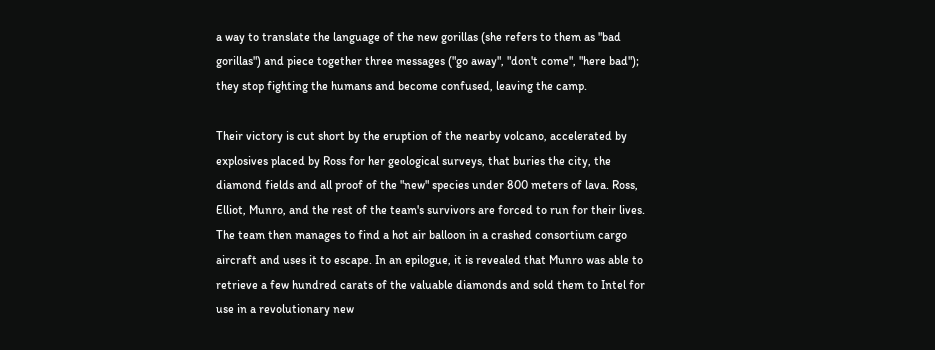a way to translate the language of the new gorillas (she refers to them as "bad gorillas") and piece together three messages ("go away", "don't come", "here bad"); they stop fighting the humans and become confused, leaving the camp.

Their victory is cut short by the eruption of the nearby volcano, accelerated by explosives placed by Ross for her geological surveys, that buries the city, the diamond fields and all proof of the "new" species under 800 meters of lava. Ross, Elliot, Munro, and the rest of the team's survivors are forced to run for their lives. The team then manages to find a hot air balloon in a crashed consortium cargo aircraft and uses it to escape. In an epilogue, it is revealed that Munro was able to retrieve a few hundred carats of the valuable diamonds and sold them to Intel for use in a revolutionary new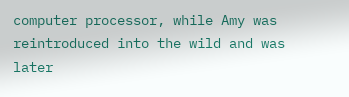computer processor, while Amy was reintroduced into the wild and was later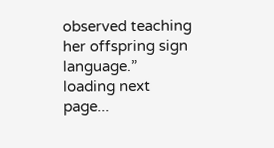observed teaching her offspring sign language.”
loading next page...